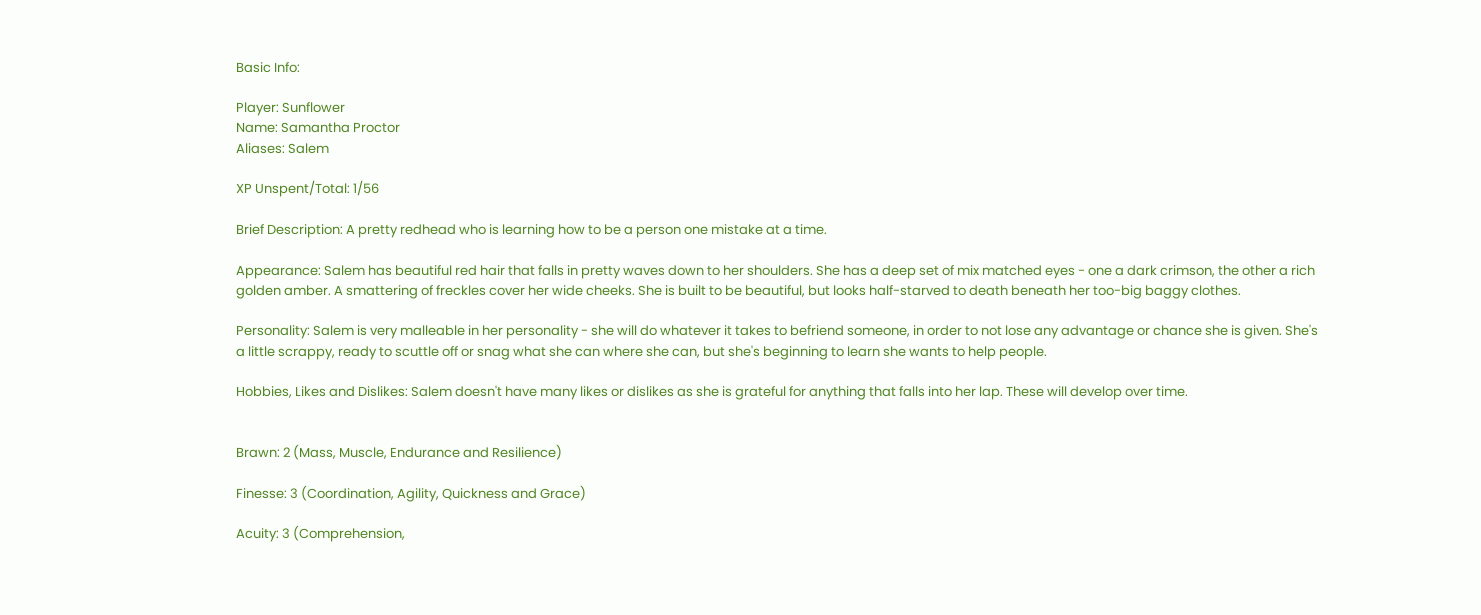Basic Info:

Player: Sunflower
Name: Samantha Proctor
Aliases: Salem

XP Unspent/Total: 1/56

Brief Description: A pretty redhead who is learning how to be a person one mistake at a time.

Appearance: Salem has beautiful red hair that falls in pretty waves down to her shoulders. She has a deep set of mix matched eyes - one a dark crimson, the other a rich golden amber. A smattering of freckles cover her wide cheeks. She is built to be beautiful, but looks half-starved to death beneath her too-big baggy clothes.

Personality: Salem is very malleable in her personality - she will do whatever it takes to befriend someone, in order to not lose any advantage or chance she is given. She's a little scrappy, ready to scuttle off or snag what she can where she can, but she's beginning to learn she wants to help people.

Hobbies, Likes and Dislikes: Salem doesn't have many likes or dislikes as she is grateful for anything that falls into her lap. These will develop over time.


Brawn: 2 (Mass, Muscle, Endurance and Resilience)

Finesse: 3 (Coordination, Agility, Quickness and Grace)

Acuity: 3 (Comprehension,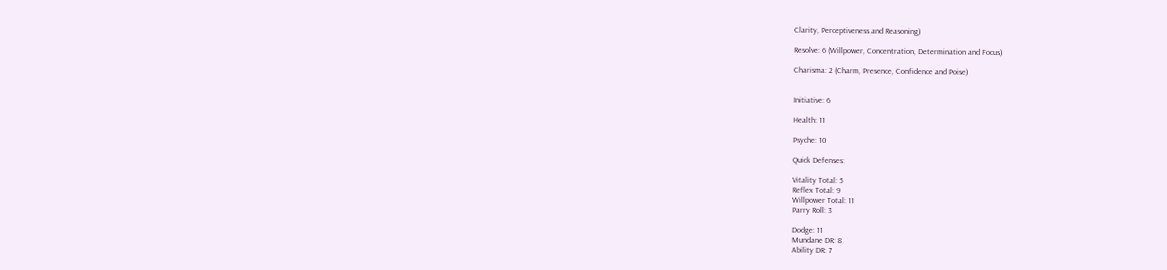Clarity, Perceptiveness and Reasoning)

Resolve: 6 (Willpower, Concentration, Determination and Focus)

Charisma: 2 (Charm, Presence, Confidence and Poise)


Initiative: 6

Health: 11

Psyche: 10

Quick Defenses:

Vitality Total: 5
Reflex Total: 9
Willpower Total: 11
Parry Roll: 3

Dodge: 11
Mundane DR: 8
Ability DR: 7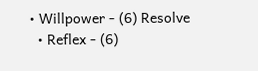• Willpower - (6) Resolve
  • Reflex - (6)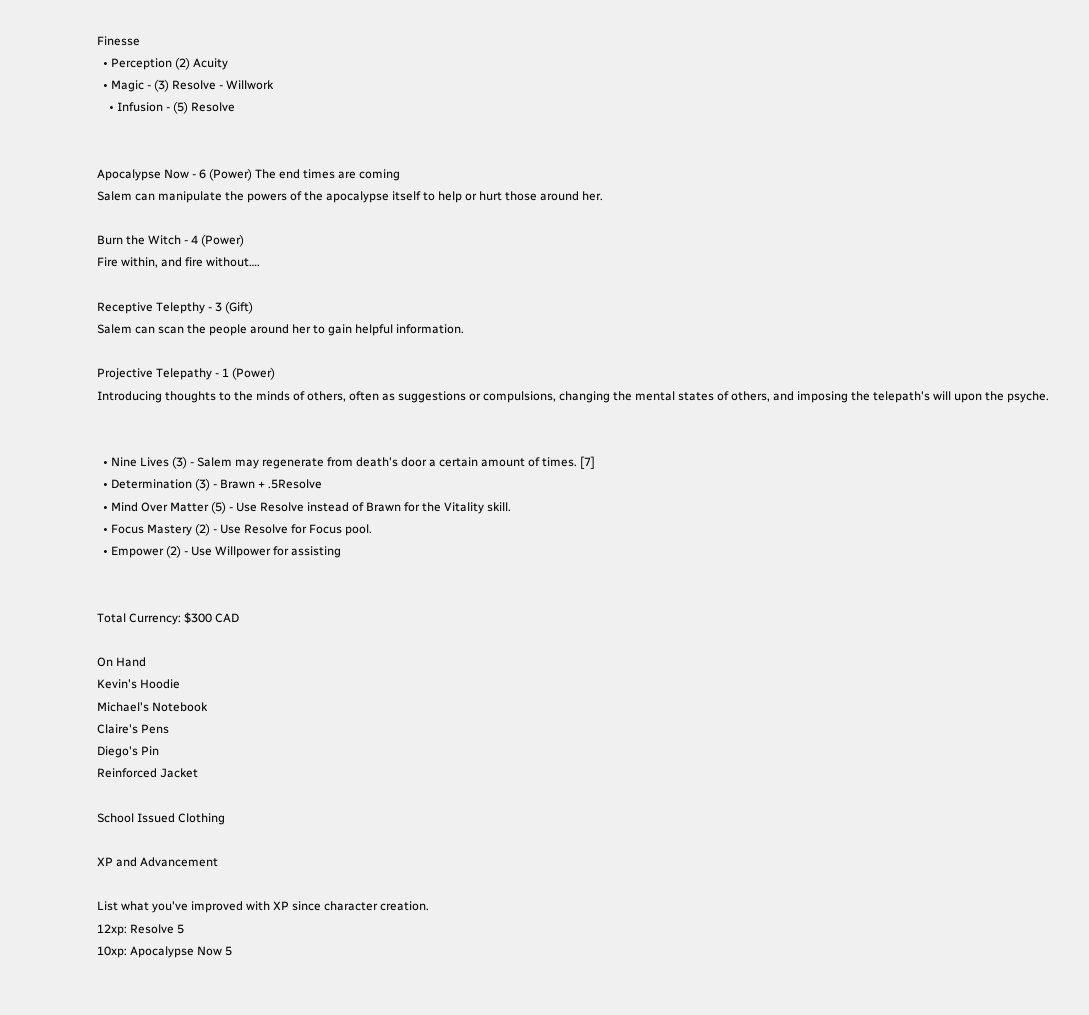Finesse
  • Perception (2) Acuity
  • Magic - (3) Resolve - Willwork
    • Infusion - (5) Resolve


Apocalypse Now - 6 (Power) The end times are coming
Salem can manipulate the powers of the apocalypse itself to help or hurt those around her.

Burn the Witch - 4 (Power)
Fire within, and fire without….

Receptive Telepthy - 3 (Gift)
Salem can scan the people around her to gain helpful information.

Projective Telepathy - 1 (Power)
Introducing thoughts to the minds of others, often as suggestions or compulsions, changing the mental states of others, and imposing the telepath's will upon the psyche.


  • Nine Lives (3) - Salem may regenerate from death's door a certain amount of times. [7]
  • Determination (3) - Brawn + .5Resolve
  • Mind Over Matter (5) - Use Resolve instead of Brawn for the Vitality skill.
  • Focus Mastery (2) - Use Resolve for Focus pool.
  • Empower (2) - Use Willpower for assisting


Total Currency: $300 CAD

On Hand
Kevin's Hoodie
Michael's Notebook
Claire's Pens
Diego's Pin
Reinforced Jacket

School Issued Clothing

XP and Advancement

List what you've improved with XP since character creation.
12xp: Resolve 5
10xp: Apocalypse Now 5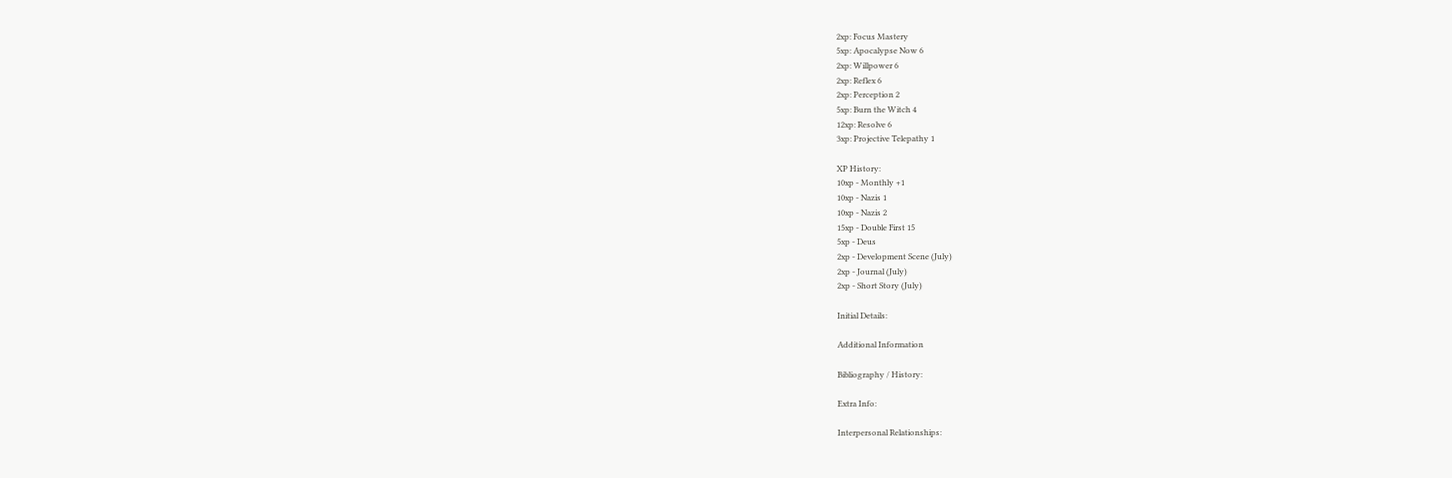2xp: Focus Mastery
5xp: Apocalypse Now 6
2xp: Willpower 6
2xp: Reflex 6
2xp: Perception 2
5xp: Burn the Witch 4
12xp: Resolve 6
3xp: Projective Telepathy 1

XP History:
10xp - Monthly +1
10xp - Nazis 1
10xp - Nazis 2
15xp - Double First 15
5xp - Deus
2xp - Development Scene (July)
2xp - Journal (July)
2xp - Short Story (July)

Initial Details:

Additional Information

Bibliography / History:

Extra Info:

Interpersonal Relationships: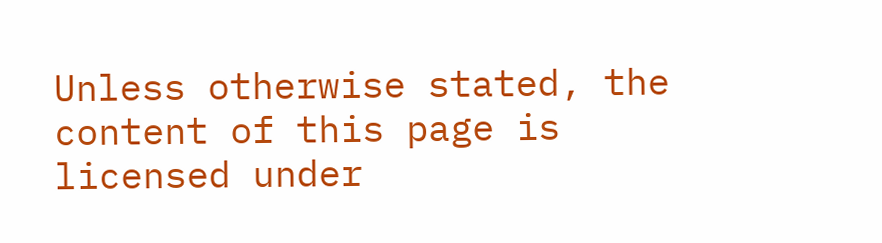Unless otherwise stated, the content of this page is licensed under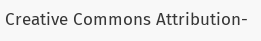Creative Commons Attribution-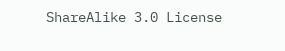ShareAlike 3.0 License